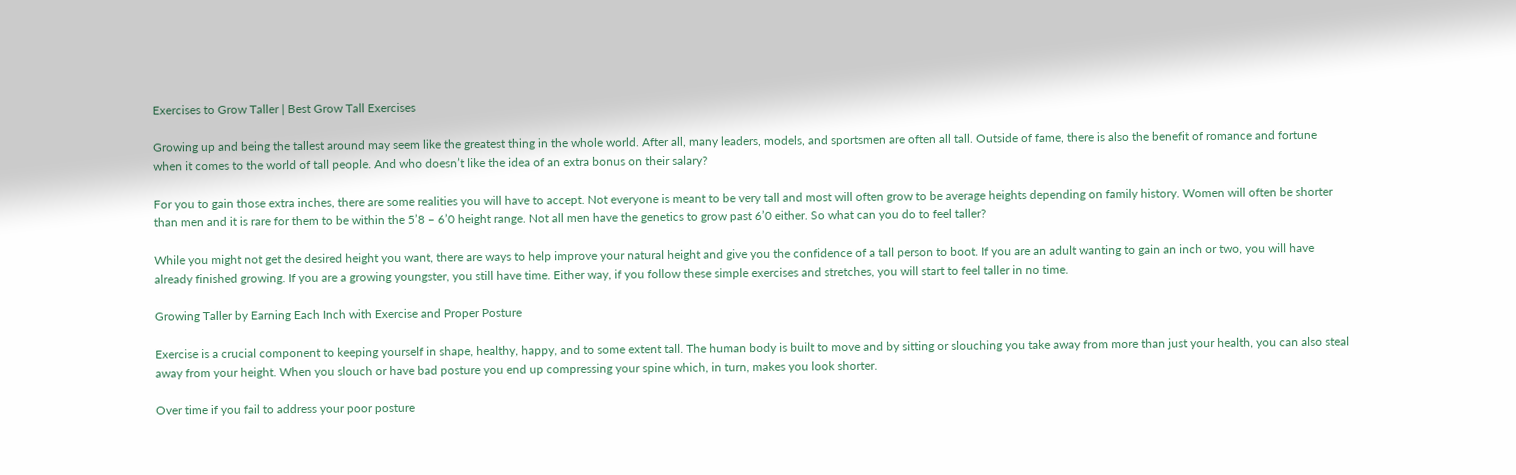Exercises to Grow Taller | Best Grow Tall Exercises

Growing up and being the tallest around may seem like the greatest thing in the whole world. After all, many leaders, models, and sportsmen are often all tall. Outside of fame, there is also the benefit of romance and fortune when it comes to the world of tall people. And who doesn’t like the idea of an extra bonus on their salary?

For you to gain those extra inches, there are some realities you will have to accept. Not everyone is meant to be very tall and most will often grow to be average heights depending on family history. Women will often be shorter than men and it is rare for them to be within the 5’8 – 6’0 height range. Not all men have the genetics to grow past 6’0 either. So what can you do to feel taller?

While you might not get the desired height you want, there are ways to help improve your natural height and give you the confidence of a tall person to boot. If you are an adult wanting to gain an inch or two, you will have already finished growing. If you are a growing youngster, you still have time. Either way, if you follow these simple exercises and stretches, you will start to feel taller in no time.

Growing Taller by Earning Each Inch with Exercise and Proper Posture

Exercise is a crucial component to keeping yourself in shape, healthy, happy, and to some extent tall. The human body is built to move and by sitting or slouching you take away from more than just your health, you can also steal away from your height. When you slouch or have bad posture you end up compressing your spine which, in turn, makes you look shorter.

Over time if you fail to address your poor posture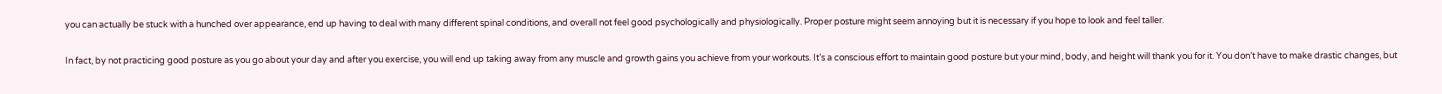you can actually be stuck with a hunched over appearance, end up having to deal with many different spinal conditions, and overall not feel good psychologically and physiologically. Proper posture might seem annoying but it is necessary if you hope to look and feel taller.

In fact, by not practicing good posture as you go about your day and after you exercise, you will end up taking away from any muscle and growth gains you achieve from your workouts. It’s a conscious effort to maintain good posture but your mind, body, and height will thank you for it. You don’t have to make drastic changes, but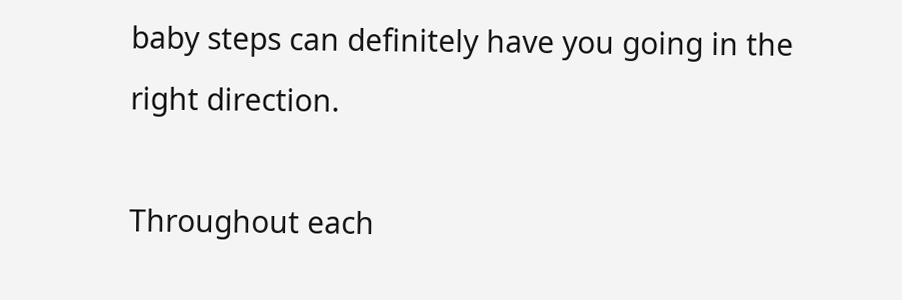baby steps can definitely have you going in the right direction.

Throughout each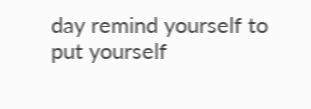day remind yourself to put yourself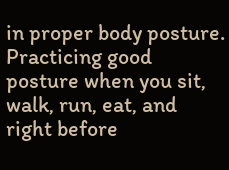in proper body posture. Practicing good posture when you sit, walk, run, eat, and right before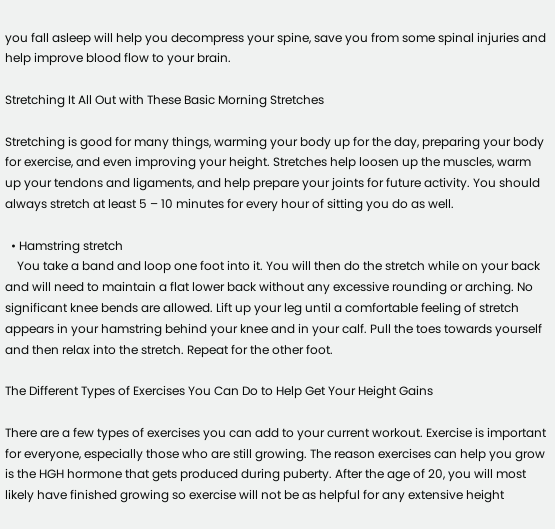you fall asleep will help you decompress your spine, save you from some spinal injuries and help improve blood flow to your brain.

Stretching It All Out with These Basic Morning Stretches

Stretching is good for many things, warming your body up for the day, preparing your body for exercise, and even improving your height. Stretches help loosen up the muscles, warm up your tendons and ligaments, and help prepare your joints for future activity. You should always stretch at least 5 – 10 minutes for every hour of sitting you do as well.

  • Hamstring stretch
    You take a band and loop one foot into it. You will then do the stretch while on your back and will need to maintain a flat lower back without any excessive rounding or arching. No significant knee bends are allowed. Lift up your leg until a comfortable feeling of stretch appears in your hamstring behind your knee and in your calf. Pull the toes towards yourself and then relax into the stretch. Repeat for the other foot.

The Different Types of Exercises You Can Do to Help Get Your Height Gains

There are a few types of exercises you can add to your current workout. Exercise is important for everyone, especially those who are still growing. The reason exercises can help you grow is the HGH hormone that gets produced during puberty. After the age of 20, you will most likely have finished growing so exercise will not be as helpful for any extensive height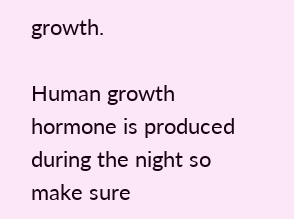growth.

Human growth hormone is produced during the night so make sure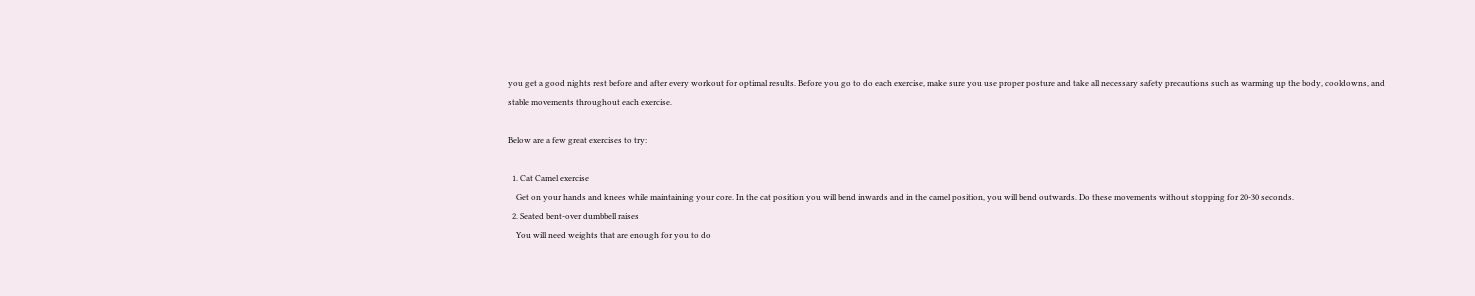you get a good nights rest before and after every workout for optimal results. Before you go to do each exercise, make sure you use proper posture and take all necessary safety precautions such as warming up the body, cooldowns, and stable movements throughout each exercise.

Below are a few great exercises to try:

  1. Cat Camel exercise
    Get on your hands and knees while maintaining your core. In the cat position you will bend inwards and in the camel position, you will bend outwards. Do these movements without stopping for 20-30 seconds.
  2. Seated bent-over dumbbell raises
    You will need weights that are enough for you to do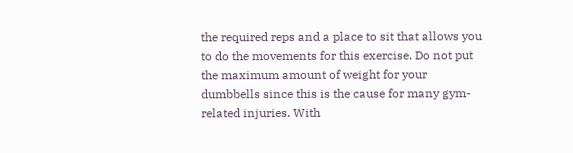the required reps and a place to sit that allows you to do the movements for this exercise. Do not put the maximum amount of weight for your dumbbells since this is the cause for many gym-related injuries. With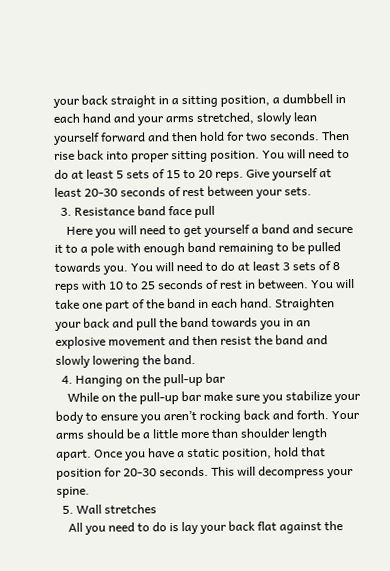your back straight in a sitting position, a dumbbell in each hand and your arms stretched, slowly lean yourself forward and then hold for two seconds. Then rise back into proper sitting position. You will need to do at least 5 sets of 15 to 20 reps. Give yourself at least 20-30 seconds of rest between your sets.
  3. Resistance band face pull
    Here you will need to get yourself a band and secure it to a pole with enough band remaining to be pulled towards you. You will need to do at least 3 sets of 8 reps with 10 to 25 seconds of rest in between. You will take one part of the band in each hand. Straighten your back and pull the band towards you in an explosive movement and then resist the band and slowly lowering the band.
  4. Hanging on the pull-up bar
    While on the pull-up bar make sure you stabilize your body to ensure you aren’t rocking back and forth. Your arms should be a little more than shoulder length apart. Once you have a static position, hold that position for 20-30 seconds. This will decompress your spine.
  5. Wall stretches
    All you need to do is lay your back flat against the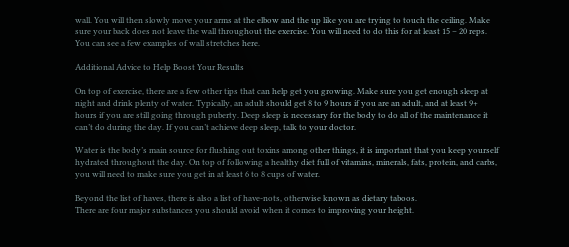wall. You will then slowly move your arms at the elbow and the up like you are trying to touch the ceiling. Make sure your back does not leave the wall throughout the exercise. You will need to do this for at least 15 – 20 reps. You can see a few examples of wall stretches here.

Additional Advice to Help Boost Your Results

On top of exercise, there are a few other tips that can help get you growing. Make sure you get enough sleep at night and drink plenty of water. Typically, an adult should get 8 to 9 hours if you are an adult, and at least 9+ hours if you are still going through puberty. Deep sleep is necessary for the body to do all of the maintenance it can’t do during the day. If you can’t achieve deep sleep, talk to your doctor.

Water is the body’s main source for flushing out toxins among other things, it is important that you keep yourself hydrated throughout the day. On top of following a healthy diet full of vitamins, minerals, fats, protein, and carbs, you will need to make sure you get in at least 6 to 8 cups of water.

Beyond the list of haves, there is also a list of have-nots, otherwise known as dietary taboos.
There are four major substances you should avoid when it comes to improving your height.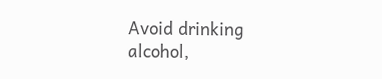Avoid drinking alcohol,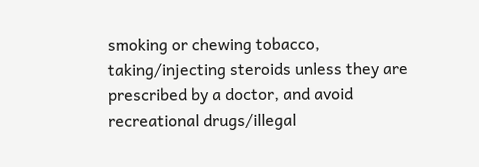smoking or chewing tobacco, taking/injecting steroids unless they are prescribed by a doctor, and avoid recreational drugs/illegal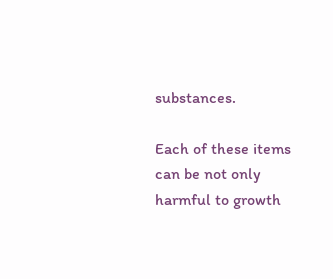substances.

Each of these items can be not only harmful to growth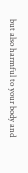but also harmful to your body and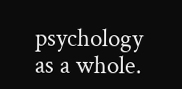psychology as a whole.